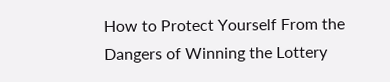How to Protect Yourself From the Dangers of Winning the Lottery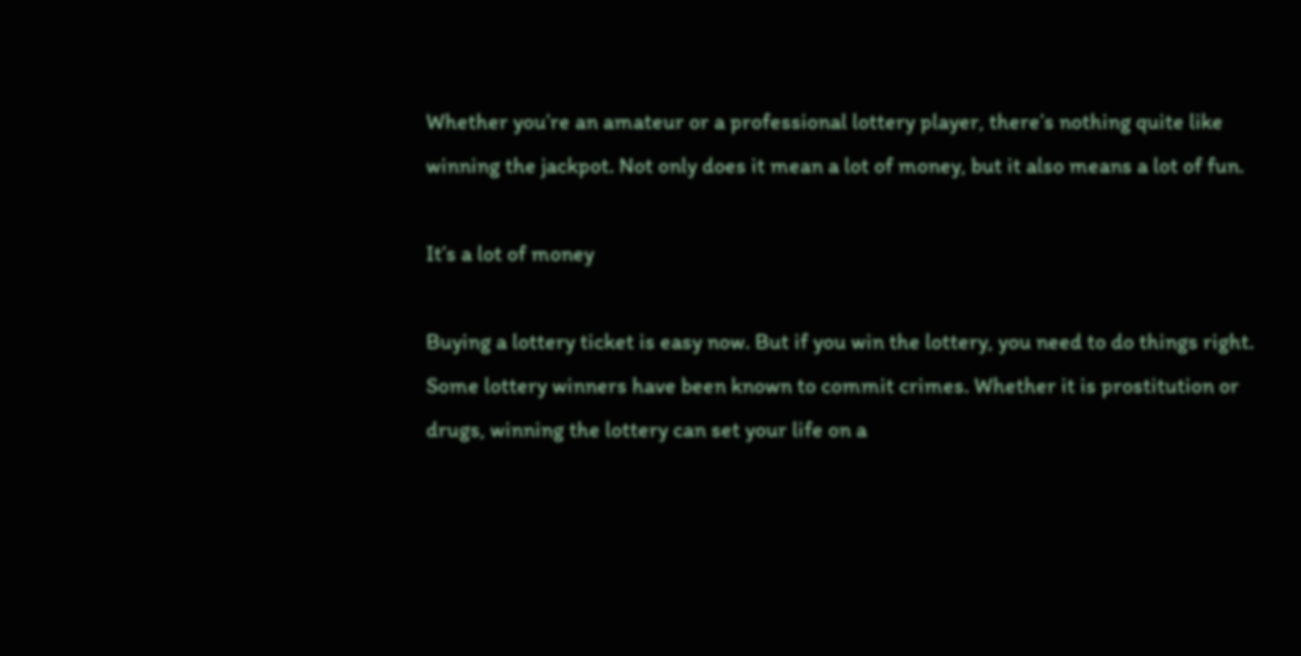Whether you’re an amateur or a professional lottery player, there’s nothing quite like winning the jackpot. Not only does it mean a lot of money, but it also means a lot of fun.

It’s a lot of money

Buying a lottery ticket is easy now. But if you win the lottery, you need to do things right. Some lottery winners have been known to commit crimes. Whether it is prostitution or drugs, winning the lottery can set your life on a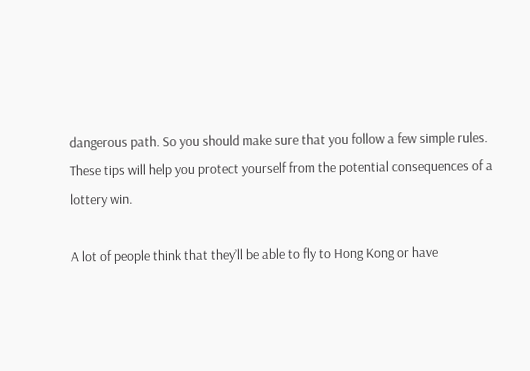dangerous path. So you should make sure that you follow a few simple rules. These tips will help you protect yourself from the potential consequences of a lottery win.

A lot of people think that they’ll be able to fly to Hong Kong or have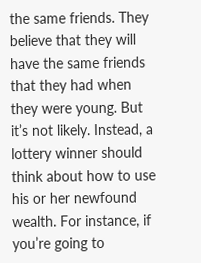the same friends. They believe that they will have the same friends that they had when they were young. But it’s not likely. Instead, a lottery winner should think about how to use his or her newfound wealth. For instance, if you’re going to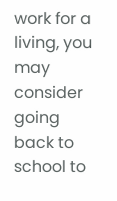work for a living, you may consider going back to school to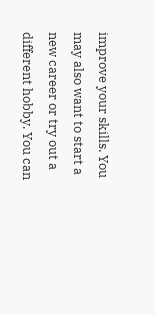improve your skills. You may also want to start a new career or try out a different hobby. You can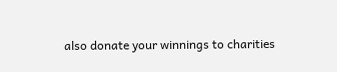also donate your winnings to charities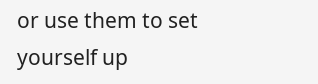or use them to set yourself up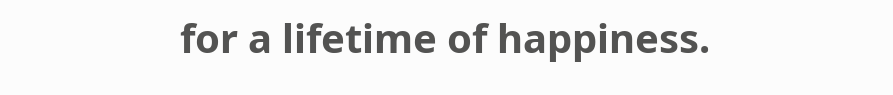for a lifetime of happiness.